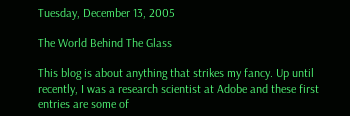Tuesday, December 13, 2005

The World Behind The Glass

This blog is about anything that strikes my fancy. Up until recently, I was a research scientist at Adobe and these first entries are some of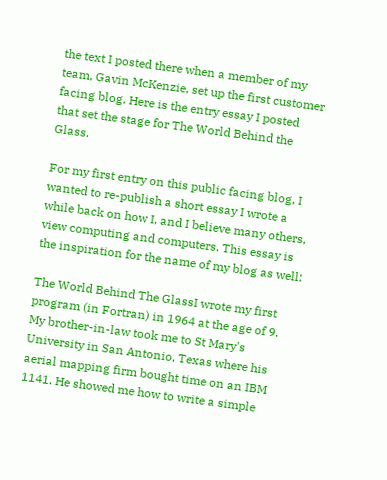the text I posted there when a member of my team, Gavin McKenzie, set up the first customer facing blog. Here is the entry essay I posted that set the stage for The World Behind the Glass.

For my first entry on this public facing blog, I wanted to re-publish a short essay I wrote a while back on how I, and I believe many others, view computing and computers. This essay is the inspiration for the name of my blog as well:

The World Behind The GlassI wrote my first program (in Fortran) in 1964 at the age of 9. My brother-in-law took me to St Mary's University in San Antonio, Texas where his aerial mapping firm bought time on an IBM 1141. He showed me how to write a simple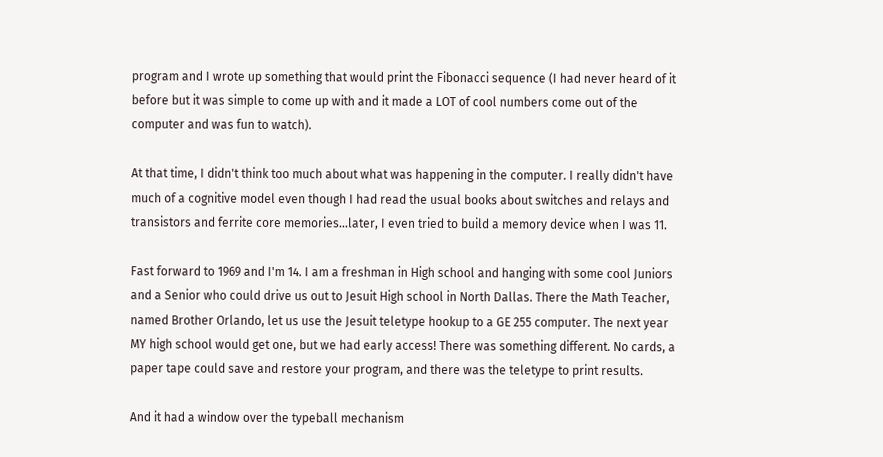program and I wrote up something that would print the Fibonacci sequence (I had never heard of it before but it was simple to come up with and it made a LOT of cool numbers come out of the computer and was fun to watch).

At that time, I didn't think too much about what was happening in the computer. I really didn't have much of a cognitive model even though I had read the usual books about switches and relays and transistors and ferrite core memories...later, I even tried to build a memory device when I was 11.

Fast forward to 1969 and I'm 14. I am a freshman in High school and hanging with some cool Juniors and a Senior who could drive us out to Jesuit High school in North Dallas. There the Math Teacher, named Brother Orlando, let us use the Jesuit teletype hookup to a GE 255 computer. The next year MY high school would get one, but we had early access! There was something different. No cards, a paper tape could save and restore your program, and there was the teletype to print results.

And it had a window over the typeball mechanism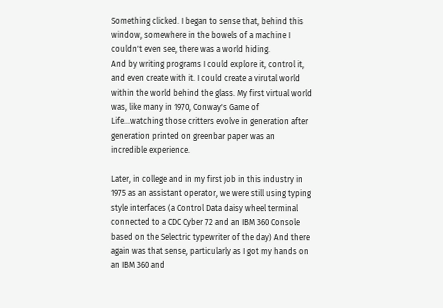Something clicked. I began to sense that, behind this window, somewhere in the bowels of a machine I couldn't even see, there was a world hiding.
And by writing programs I could explore it, control it, and even create with it. I could create a virutal world within the world behind the glass. My first virtual world was, like many in 1970, Conway's Game of Life...watching those critters evolve in generation after generation printed on greenbar paper was an incredible experience.

Later, in college and in my first job in this industry in 1975 as an assistant operator, we were still using typing style interfaces (a Control Data daisy wheel terminal connected to a CDC Cyber 72 and an IBM 360 Console based on the Selectric typewriter of the day) And there again was that sense, particularly as I got my hands on an IBM 360 and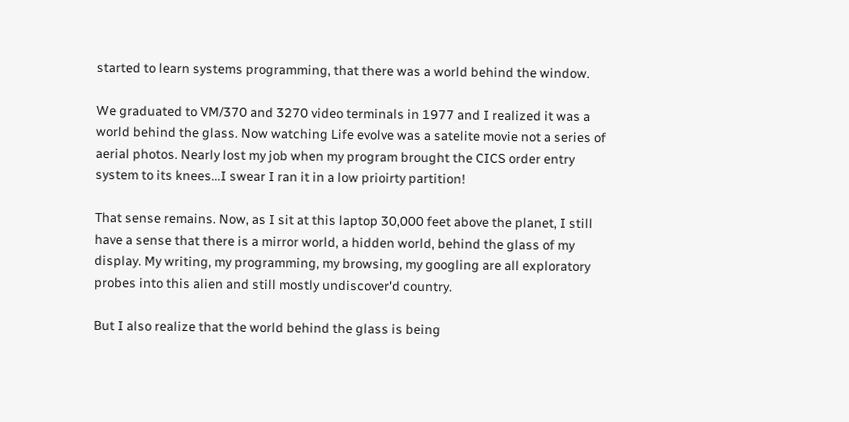started to learn systems programming, that there was a world behind the window.

We graduated to VM/370 and 3270 video terminals in 1977 and I realized it was a world behind the glass. Now watching Life evolve was a satelite movie not a series of aerial photos. Nearly lost my job when my program brought the CICS order entry system to its knees...I swear I ran it in a low prioirty partition!

That sense remains. Now, as I sit at this laptop 30,000 feet above the planet, I still have a sense that there is a mirror world, a hidden world, behind the glass of my display. My writing, my programming, my browsing, my googling are all exploratory probes into this alien and still mostly undiscover'd country.

But I also realize that the world behind the glass is being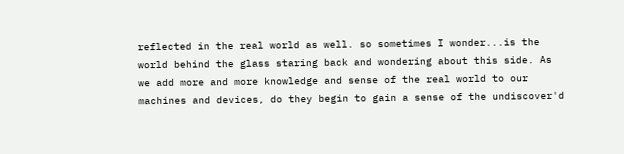reflected in the real world as well. so sometimes I wonder...is the world behind the glass staring back and wondering about this side. As we add more and more knowledge and sense of the real world to our machines and devices, do they begin to gain a sense of the undiscover'd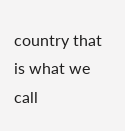country that is what we call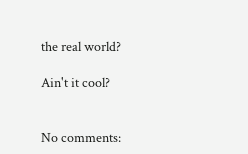the real world?

Ain't it cool?


No comments: